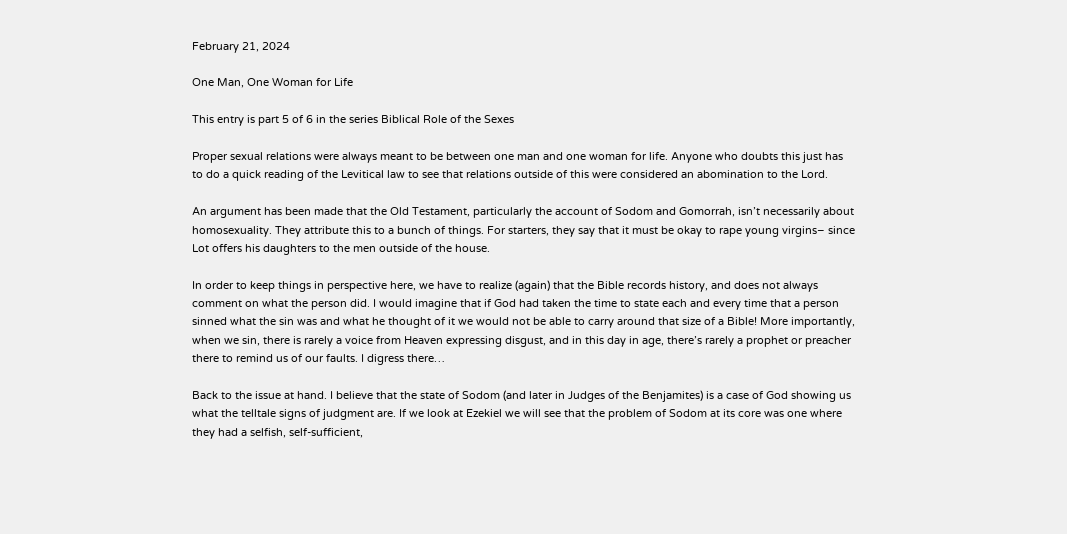February 21, 2024

One Man, One Woman for Life

This entry is part 5 of 6 in the series Biblical Role of the Sexes

Proper sexual relations were always meant to be between one man and one woman for life. Anyone who doubts this just has to do a quick reading of the Levitical law to see that relations outside of this were considered an abomination to the Lord.

An argument has been made that the Old Testament, particularly the account of Sodom and Gomorrah, isn’t necessarily about homosexuality. They attribute this to a bunch of things. For starters, they say that it must be okay to rape young virgins– since Lot offers his daughters to the men outside of the house.

In order to keep things in perspective here, we have to realize (again) that the Bible records history, and does not always comment on what the person did. I would imagine that if God had taken the time to state each and every time that a person sinned what the sin was and what he thought of it we would not be able to carry around that size of a Bible! More importantly, when we sin, there is rarely a voice from Heaven expressing disgust, and in this day in age, there’s rarely a prophet or preacher there to remind us of our faults. I digress there…

Back to the issue at hand. I believe that the state of Sodom (and later in Judges of the Benjamites) is a case of God showing us what the telltale signs of judgment are. If we look at Ezekiel we will see that the problem of Sodom at its core was one where they had a selfish, self-sufficient,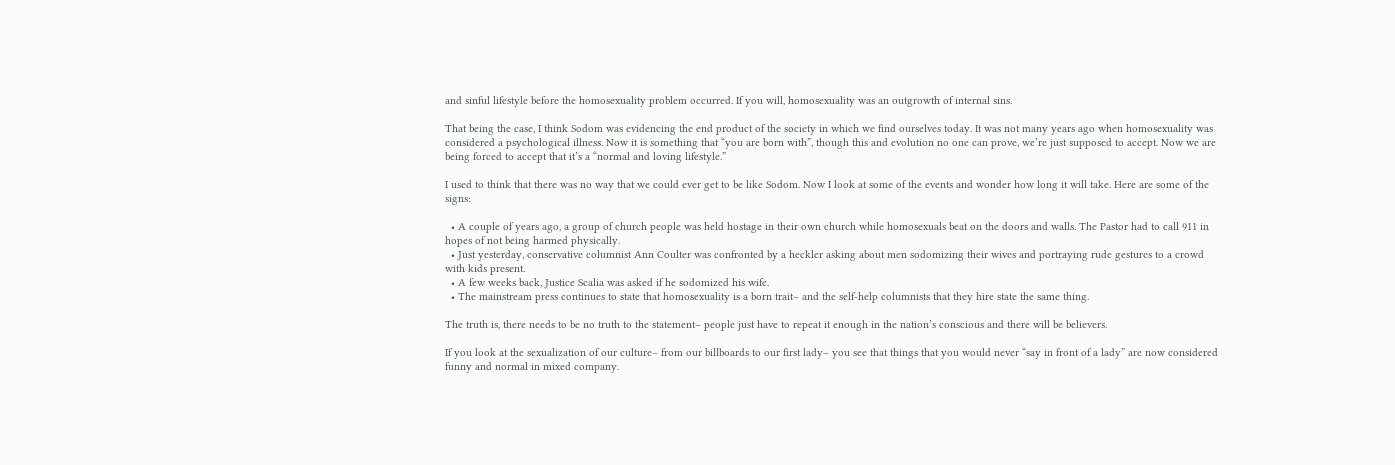and sinful lifestyle before the homosexuality problem occurred. If you will, homosexuality was an outgrowth of internal sins.

That being the case, I think Sodom was evidencing the end product of the society in which we find ourselves today. It was not many years ago when homosexuality was considered a psychological illness. Now it is something that “you are born with”, though this and evolution no one can prove, we’re just supposed to accept. Now we are being forced to accept that it’s a “normal and loving lifestyle.”

I used to think that there was no way that we could ever get to be like Sodom. Now I look at some of the events and wonder how long it will take. Here are some of the signs:

  • A couple of years ago, a group of church people was held hostage in their own church while homosexuals beat on the doors and walls. The Pastor had to call 911 in hopes of not being harmed physically.
  • Just yesterday, conservative columnist Ann Coulter was confronted by a heckler asking about men sodomizing their wives and portraying rude gestures to a crowd with kids present.
  • A few weeks back, Justice Scalia was asked if he sodomized his wife.
  • The mainstream press continues to state that homosexuality is a born trait– and the self-help columnists that they hire state the same thing.

The truth is, there needs to be no truth to the statement– people just have to repeat it enough in the nation’s conscious and there will be believers.

If you look at the sexualization of our culture– from our billboards to our first lady– you see that things that you would never “say in front of a lady” are now considered funny and normal in mixed company.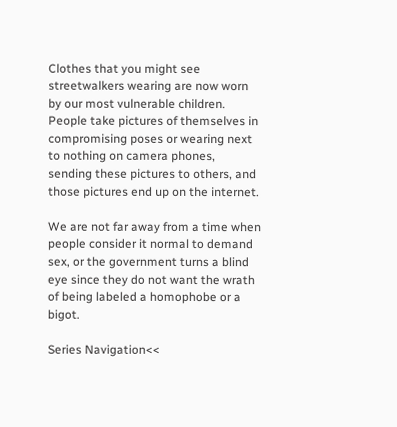Clothes that you might see streetwalkers wearing are now worn by our most vulnerable children. People take pictures of themselves in compromising poses or wearing next to nothing on camera phones, sending these pictures to others, and those pictures end up on the internet.

We are not far away from a time when people consider it normal to demand sex, or the government turns a blind eye since they do not want the wrath of being labeled a homophobe or a bigot.

Series Navigation<<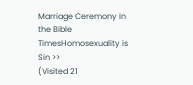Marriage Ceremony in the Bible TimesHomosexuality is Sin >>
(Visited 21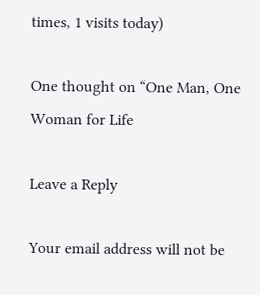times, 1 visits today)

One thought on “One Man, One Woman for Life

Leave a Reply

Your email address will not be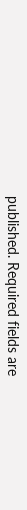published. Required fields are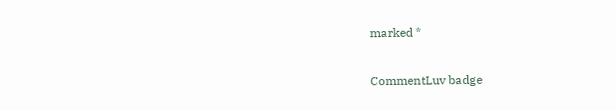marked *

CommentLuv badge